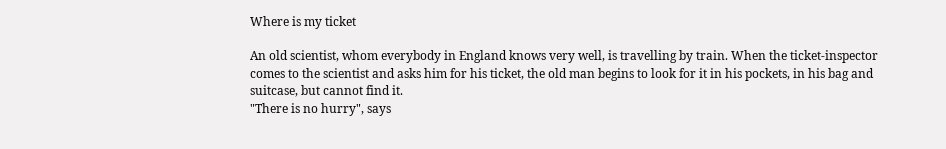Where is my ticket

An old scientist, whom everybody in England knows very well, is travelling by train. When the ticket-inspector comes to the scientist and asks him for his ticket, the old man begins to look for it in his pockets, in his bag and suitcase, but cannot find it.
"There is no hurry", says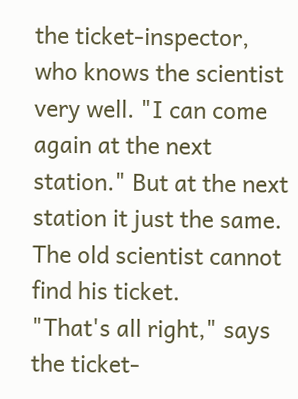the ticket-inspector, who knows the scientist very well. "I can come again at the next station." But at the next station it just the same. The old scientist cannot find his ticket.
"That's all right," says the ticket-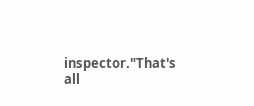inspector."That's all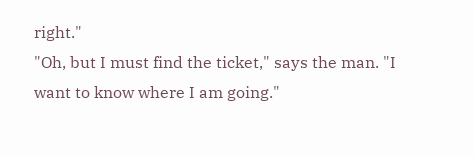right."
"Oh, but I must find the ticket," says the man. "I want to know where I am going."